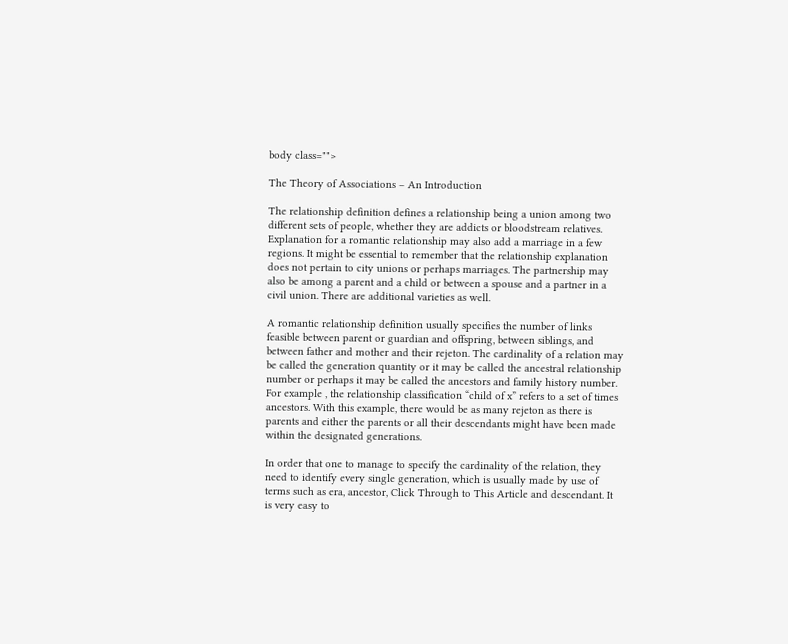body class="">

The Theory of Associations – An Introduction

The relationship definition defines a relationship being a union among two different sets of people, whether they are addicts or bloodstream relatives. Explanation for a romantic relationship may also add a marriage in a few regions. It might be essential to remember that the relationship explanation does not pertain to city unions or perhaps marriages. The partnership may also be among a parent and a child or between a spouse and a partner in a civil union. There are additional varieties as well.

A romantic relationship definition usually specifies the number of links feasible between parent or guardian and offspring, between siblings, and between father and mother and their rejeton. The cardinality of a relation may be called the generation quantity or it may be called the ancestral relationship number or perhaps it may be called the ancestors and family history number. For example , the relationship classification “child of x” refers to a set of times ancestors. With this example, there would be as many rejeton as there is parents and either the parents or all their descendants might have been made within the designated generations.

In order that one to manage to specify the cardinality of the relation, they need to identify every single generation, which is usually made by use of terms such as era, ancestor, Click Through to This Article and descendant. It is very easy to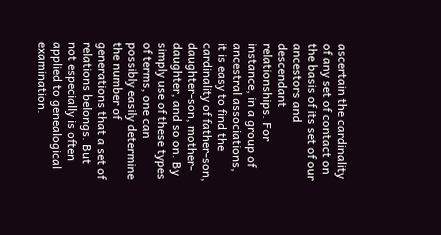ascertain the cardinality of any set of contact on the basis of its set of our ancestors and descendant relationships. For instance, in a group of ancestral associations, it is easy to find the cardinality of father-son, daughter-son, mother-daughter, and so on. By simply use of these types of terms, one can possibly easily determine the number of generations that a set of relations belongs. But not especially is often applied to genealogical examination.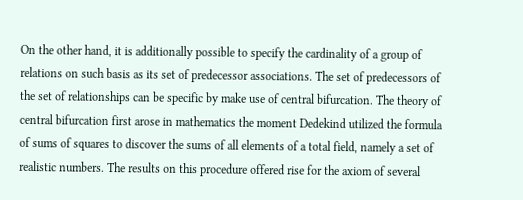On the other hand, it is additionally possible to specify the cardinality of a group of relations on such basis as its set of predecessor associations. The set of predecessors of the set of relationships can be specific by make use of central bifurcation. The theory of central bifurcation first arose in mathematics the moment Dedekind utilized the formula of sums of squares to discover the sums of all elements of a total field, namely a set of realistic numbers. The results on this procedure offered rise for the axiom of several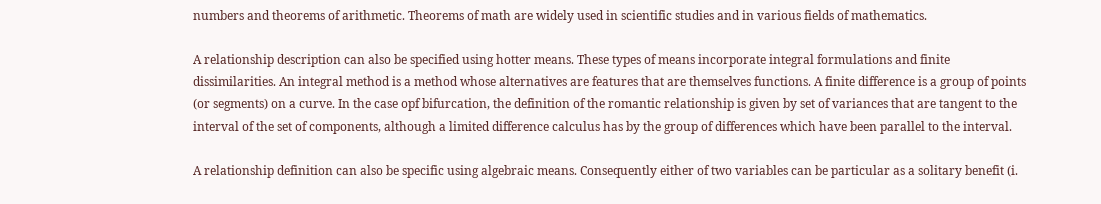numbers and theorems of arithmetic. Theorems of math are widely used in scientific studies and in various fields of mathematics.

A relationship description can also be specified using hotter means. These types of means incorporate integral formulations and finite dissimilarities. An integral method is a method whose alternatives are features that are themselves functions. A finite difference is a group of points (or segments) on a curve. In the case opf bifurcation, the definition of the romantic relationship is given by set of variances that are tangent to the interval of the set of components, although a limited difference calculus has by the group of differences which have been parallel to the interval.

A relationship definition can also be specific using algebraic means. Consequently either of two variables can be particular as a solitary benefit (i.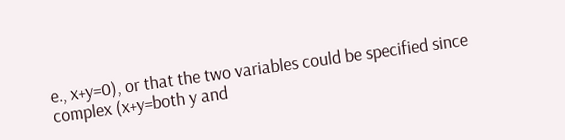e., x+y=0), or that the two variables could be specified since complex (x+y=both y and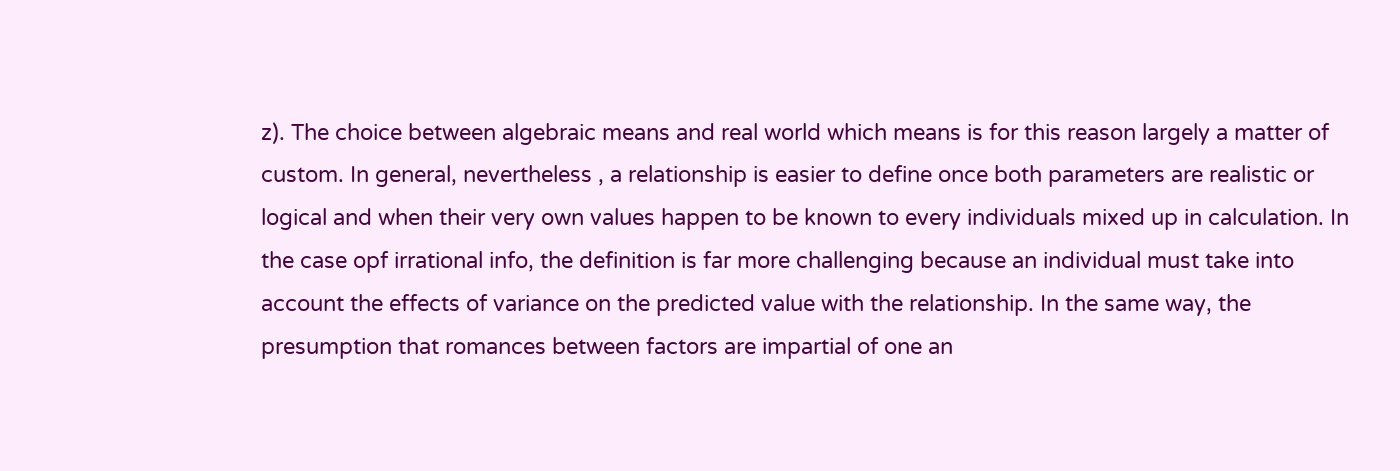z). The choice between algebraic means and real world which means is for this reason largely a matter of custom. In general, nevertheless , a relationship is easier to define once both parameters are realistic or logical and when their very own values happen to be known to every individuals mixed up in calculation. In the case opf irrational info, the definition is far more challenging because an individual must take into account the effects of variance on the predicted value with the relationship. In the same way, the presumption that romances between factors are impartial of one an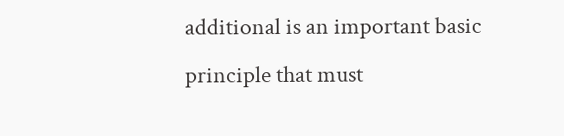additional is an important basic principle that must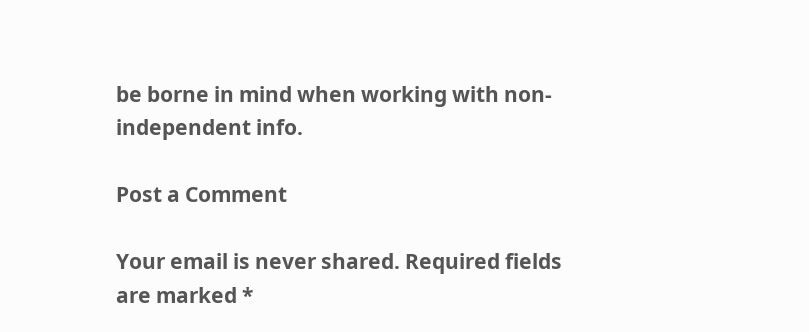be borne in mind when working with non-independent info.

Post a Comment

Your email is never shared. Required fields are marked *